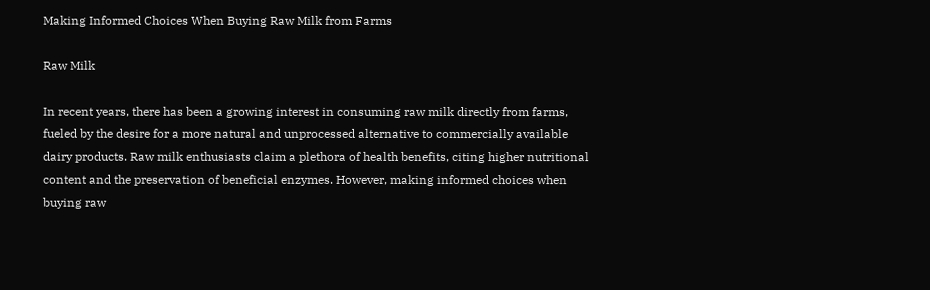Making Informed Choices When Buying Raw Milk from Farms

Raw Milk

In recent years, there has been a growing interest in consuming raw milk directly from farms, fueled by the desire for a more natural and unprocessed alternative to commercially available dairy products. Raw milk enthusiasts claim a plethora of health benefits, citing higher nutritional content and the preservation of beneficial enzymes. However, making informed choices when buying raw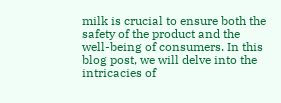milk is crucial to ensure both the safety of the product and the well-being of consumers. In this blog post, we will delve into the intricacies of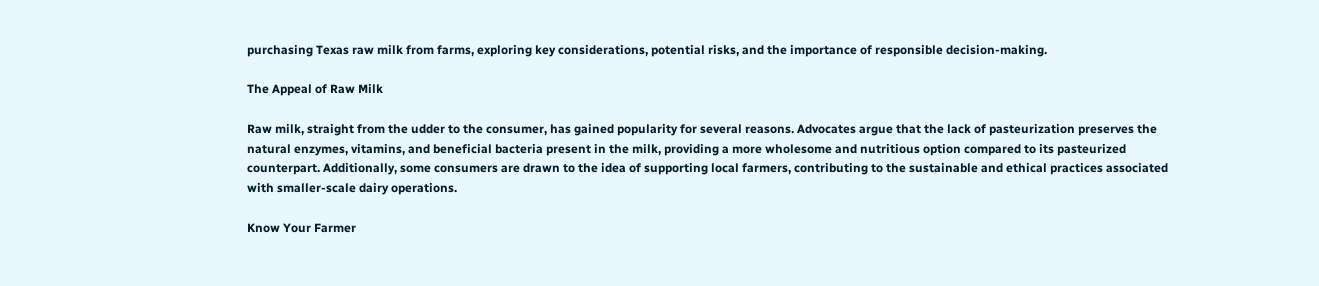purchasing Texas raw milk from farms, exploring key considerations, potential risks, and the importance of responsible decision-making.

The Appeal of Raw Milk

Raw milk, straight from the udder to the consumer, has gained popularity for several reasons. Advocates argue that the lack of pasteurization preserves the natural enzymes, vitamins, and beneficial bacteria present in the milk, providing a more wholesome and nutritious option compared to its pasteurized counterpart. Additionally, some consumers are drawn to the idea of supporting local farmers, contributing to the sustainable and ethical practices associated with smaller-scale dairy operations.

Know Your Farmer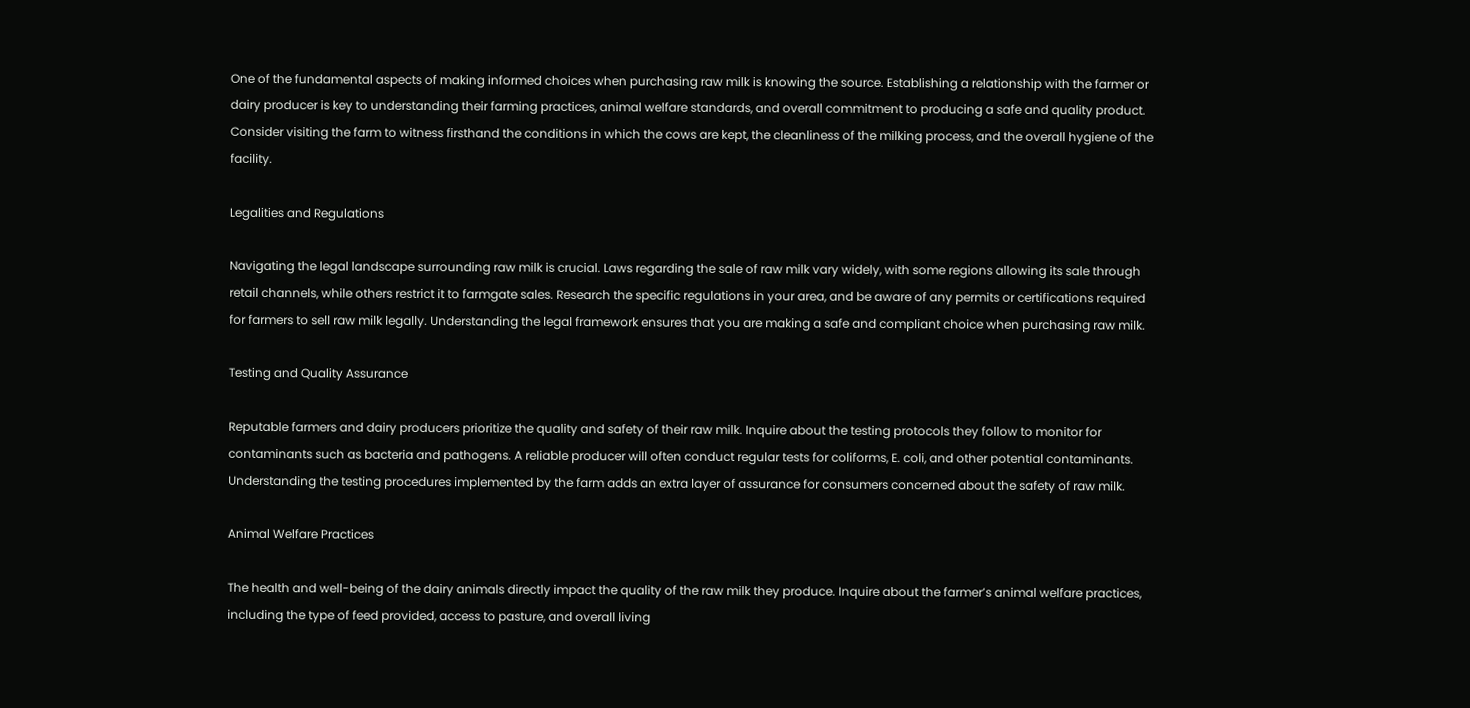One of the fundamental aspects of making informed choices when purchasing raw milk is knowing the source. Establishing a relationship with the farmer or dairy producer is key to understanding their farming practices, animal welfare standards, and overall commitment to producing a safe and quality product. Consider visiting the farm to witness firsthand the conditions in which the cows are kept, the cleanliness of the milking process, and the overall hygiene of the facility.

Legalities and Regulations

Navigating the legal landscape surrounding raw milk is crucial. Laws regarding the sale of raw milk vary widely, with some regions allowing its sale through retail channels, while others restrict it to farmgate sales. Research the specific regulations in your area, and be aware of any permits or certifications required for farmers to sell raw milk legally. Understanding the legal framework ensures that you are making a safe and compliant choice when purchasing raw milk.

Testing and Quality Assurance

Reputable farmers and dairy producers prioritize the quality and safety of their raw milk. Inquire about the testing protocols they follow to monitor for contaminants such as bacteria and pathogens. A reliable producer will often conduct regular tests for coliforms, E. coli, and other potential contaminants. Understanding the testing procedures implemented by the farm adds an extra layer of assurance for consumers concerned about the safety of raw milk.

Animal Welfare Practices

The health and well-being of the dairy animals directly impact the quality of the raw milk they produce. Inquire about the farmer’s animal welfare practices, including the type of feed provided, access to pasture, and overall living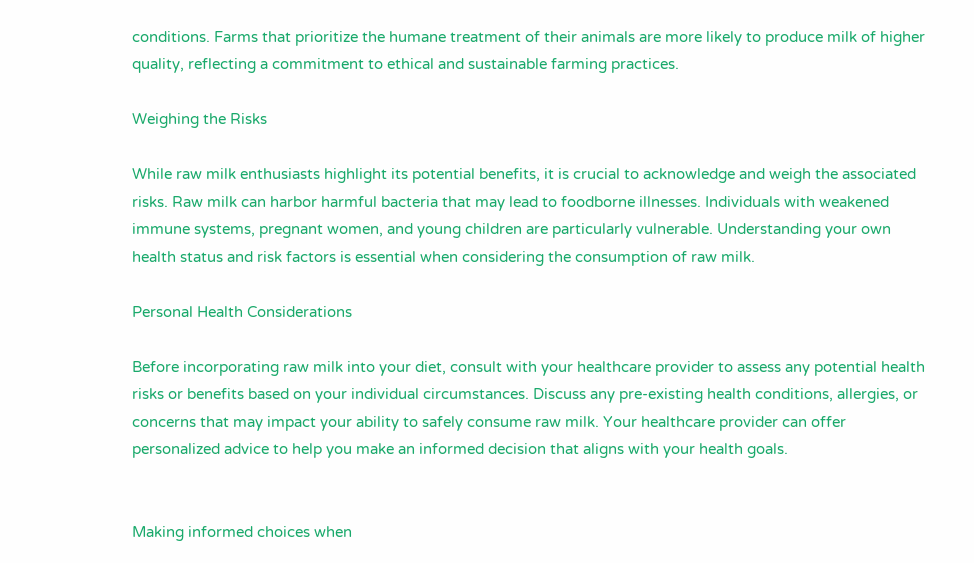conditions. Farms that prioritize the humane treatment of their animals are more likely to produce milk of higher quality, reflecting a commitment to ethical and sustainable farming practices.

Weighing the Risks

While raw milk enthusiasts highlight its potential benefits, it is crucial to acknowledge and weigh the associated risks. Raw milk can harbor harmful bacteria that may lead to foodborne illnesses. Individuals with weakened immune systems, pregnant women, and young children are particularly vulnerable. Understanding your own health status and risk factors is essential when considering the consumption of raw milk.

Personal Health Considerations

Before incorporating raw milk into your diet, consult with your healthcare provider to assess any potential health risks or benefits based on your individual circumstances. Discuss any pre-existing health conditions, allergies, or concerns that may impact your ability to safely consume raw milk. Your healthcare provider can offer personalized advice to help you make an informed decision that aligns with your health goals.


Making informed choices when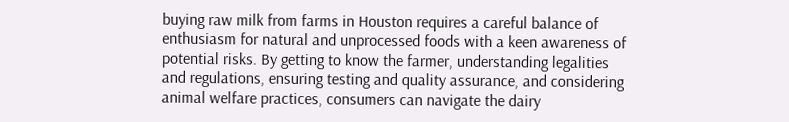buying raw milk from farms in Houston requires a careful balance of enthusiasm for natural and unprocessed foods with a keen awareness of potential risks. By getting to know the farmer, understanding legalities and regulations, ensuring testing and quality assurance, and considering animal welfare practices, consumers can navigate the dairy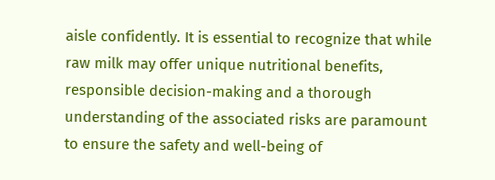aisle confidently. It is essential to recognize that while raw milk may offer unique nutritional benefits, responsible decision-making and a thorough understanding of the associated risks are paramount to ensure the safety and well-being of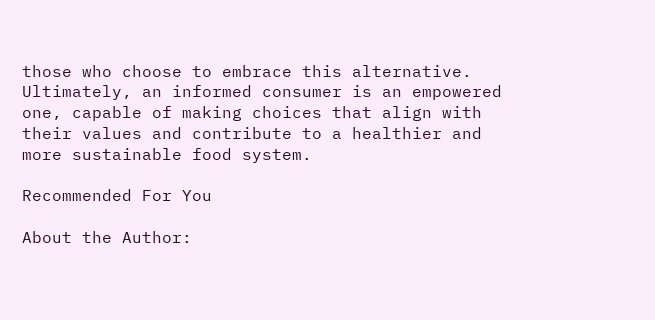those who choose to embrace this alternative. Ultimately, an informed consumer is an empowered one, capable of making choices that align with their values and contribute to a healthier and more sustainable food system.

Recommended For You

About the Author: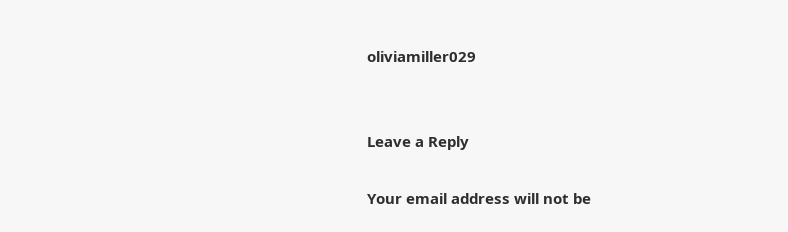oliviamiller029


Leave a Reply

Your email address will not be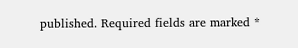published. Required fields are marked *